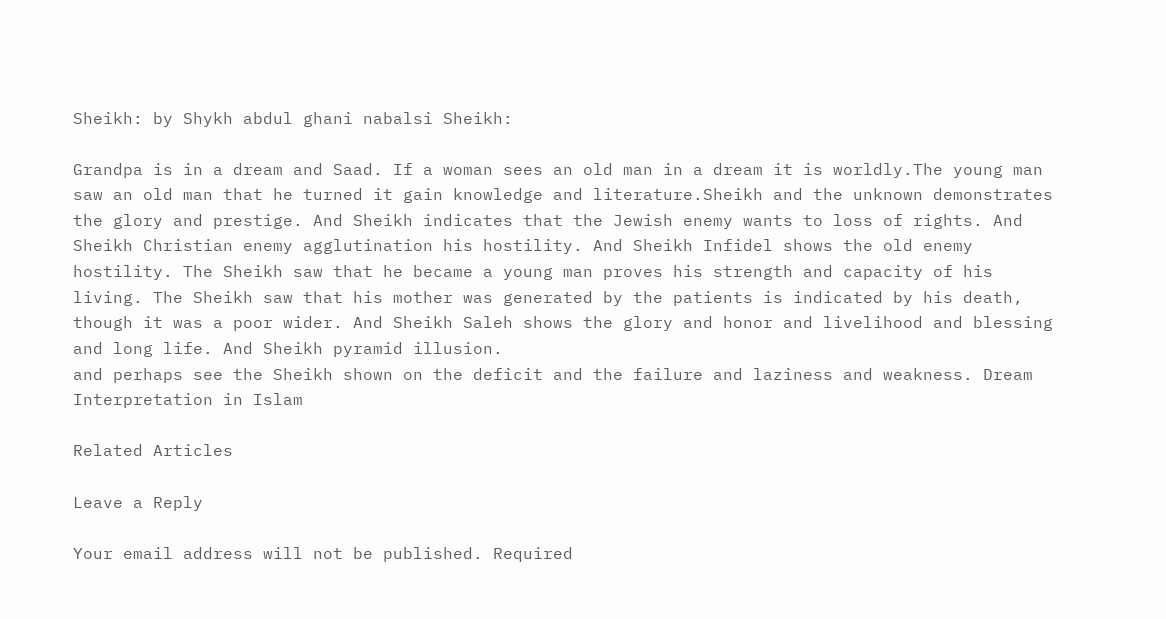Sheikh: by Shykh abdul ghani nabalsi Sheikh:

Grandpa is in a dream and Saad. If a woman sees an old man in a dream it is worldly.The young man saw an old man that he turned it gain knowledge and literature.Sheikh and the unknown demonstrates the glory and prestige. And Sheikh indicates that the Jewish enemy wants to loss of rights. And Sheikh Christian enemy agglutination his hostility. And Sheikh Infidel shows the old enemy hostility. The Sheikh saw that he became a young man proves his strength and capacity of his living. The Sheikh saw that his mother was generated by the patients is indicated by his death, though it was a poor wider. And Sheikh Saleh shows the glory and honor and livelihood and blessing and long life. And Sheikh pyramid illusion.
and perhaps see the Sheikh shown on the deficit and the failure and laziness and weakness. Dream Interpretation in Islam

Related Articles

Leave a Reply

Your email address will not be published. Required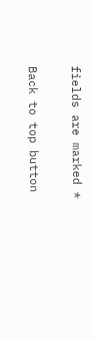fields are marked *

Back to top button